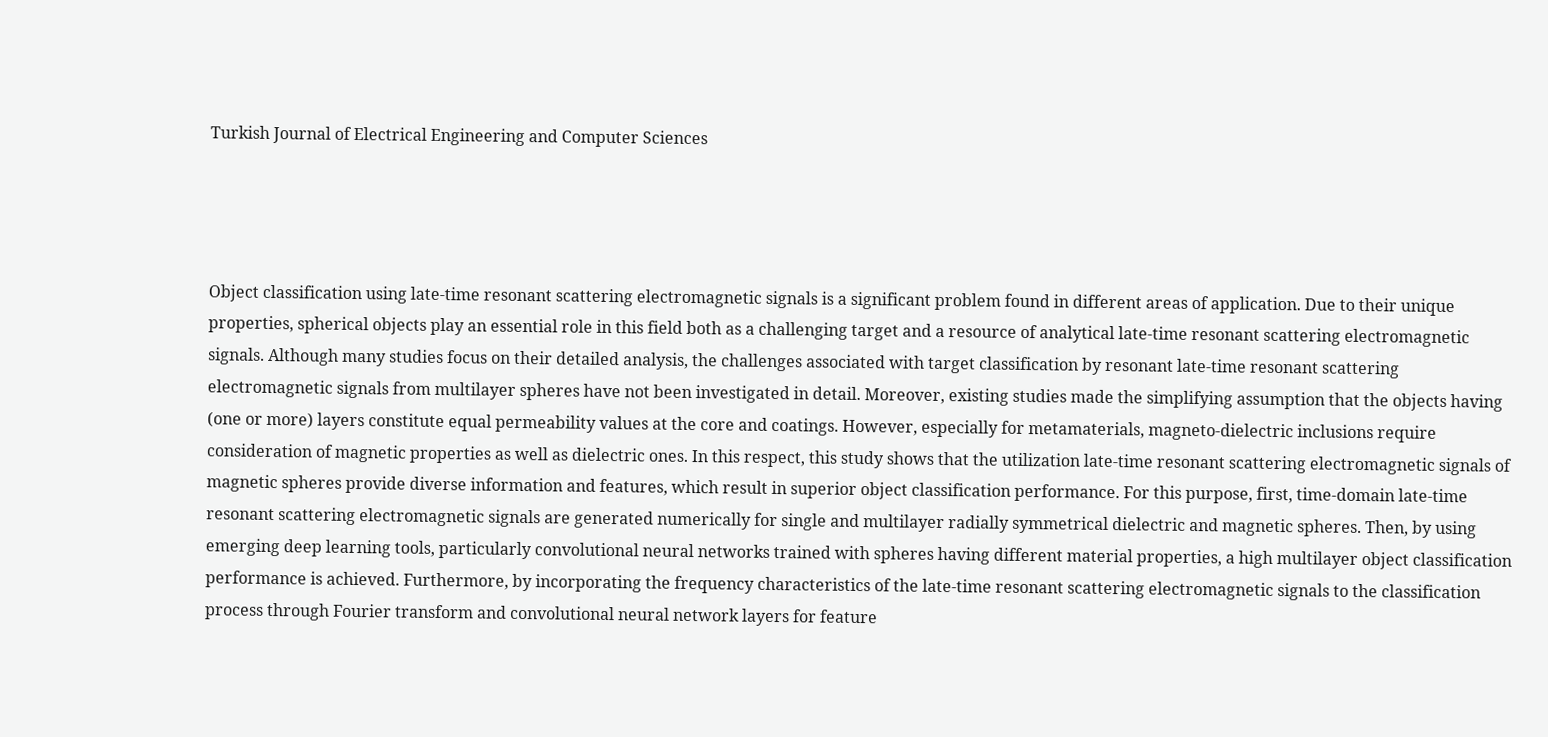Turkish Journal of Electrical Engineering and Computer Sciences




Object classification using late-time resonant scattering electromagnetic signals is a significant problem found in different areas of application. Due to their unique properties, spherical objects play an essential role in this field both as a challenging target and a resource of analytical late-time resonant scattering electromagnetic signals. Although many studies focus on their detailed analysis, the challenges associated with target classification by resonant late-time resonant scattering electromagnetic signals from multilayer spheres have not been investigated in detail. Moreover, existing studies made the simplifying assumption that the objects having (one or more) layers constitute equal permeability values at the core and coatings. However, especially for metamaterials, magneto-dielectric inclusions require consideration of magnetic properties as well as dielectric ones. In this respect, this study shows that the utilization late-time resonant scattering electromagnetic signals of magnetic spheres provide diverse information and features, which result in superior object classification performance. For this purpose, first, time-domain late-time resonant scattering electromagnetic signals are generated numerically for single and multilayer radially symmetrical dielectric and magnetic spheres. Then, by using emerging deep learning tools, particularly convolutional neural networks trained with spheres having different material properties, a high multilayer object classification performance is achieved. Furthermore, by incorporating the frequency characteristics of the late-time resonant scattering electromagnetic signals to the classification process through Fourier transform and convolutional neural network layers for feature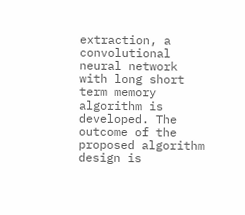extraction, a convolutional neural network with long short term memory algorithm is developed. The outcome of the proposed algorithm design is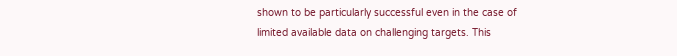shown to be particularly successful even in the case of limited available data on challenging targets. This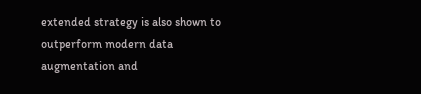extended strategy is also shown to outperform modern data augmentation and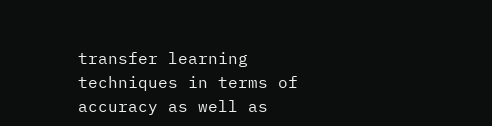transfer learning techniques in terms of accuracy as well as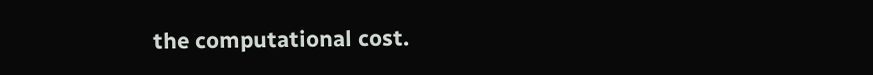the computational cost.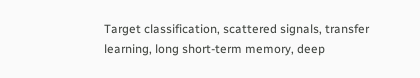Target classification, scattered signals, transfer learning, long short-term memory, deep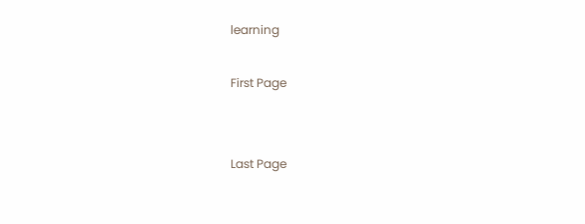learning

First Page


Last Page